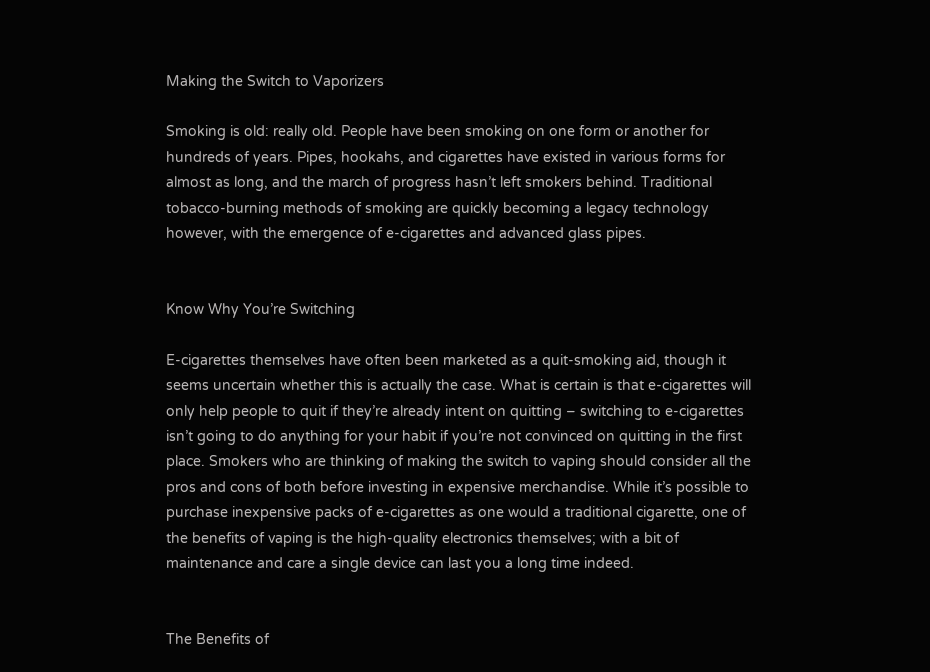Making the Switch to Vaporizers

Smoking is old: really old. People have been smoking on one form or another for hundreds of years. Pipes, hookahs, and cigarettes have existed in various forms for almost as long, and the march of progress hasn’t left smokers behind. Traditional tobacco-burning methods of smoking are quickly becoming a legacy technology however, with the emergence of e-cigarettes and advanced glass pipes.


Know Why You’re Switching

E-cigarettes themselves have often been marketed as a quit-smoking aid, though it seems uncertain whether this is actually the case. What is certain is that e-cigarettes will only help people to quit if they’re already intent on quitting – switching to e-cigarettes isn’t going to do anything for your habit if you’re not convinced on quitting in the first place. Smokers who are thinking of making the switch to vaping should consider all the pros and cons of both before investing in expensive merchandise. While it’s possible to purchase inexpensive packs of e-cigarettes as one would a traditional cigarette, one of the benefits of vaping is the high-quality electronics themselves; with a bit of maintenance and care a single device can last you a long time indeed.


The Benefits of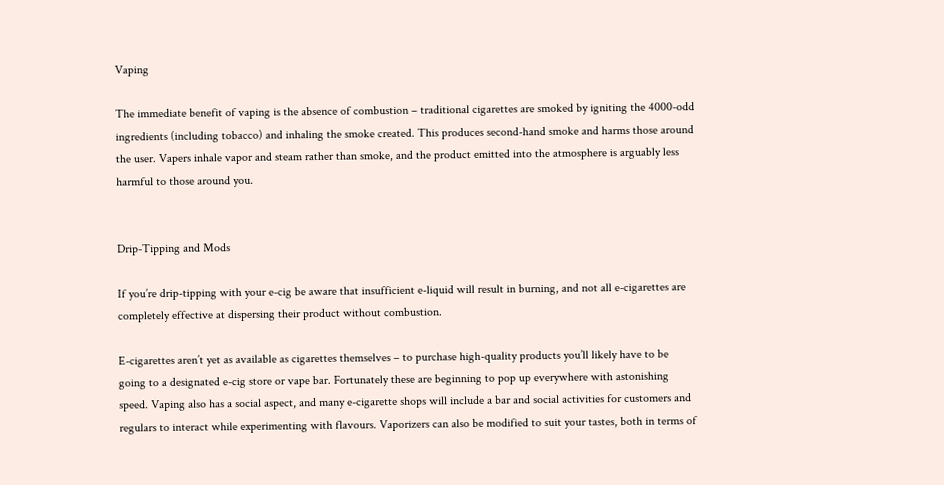Vaping

The immediate benefit of vaping is the absence of combustion – traditional cigarettes are smoked by igniting the 4000-odd ingredients (including tobacco) and inhaling the smoke created. This produces second-hand smoke and harms those around the user. Vapers inhale vapor and steam rather than smoke, and the product emitted into the atmosphere is arguably less harmful to those around you.


Drip-Tipping and Mods

If you’re drip-tipping with your e-cig be aware that insufficient e-liquid will result in burning, and not all e-cigarettes are completely effective at dispersing their product without combustion.

E-cigarettes aren’t yet as available as cigarettes themselves – to purchase high-quality products you’ll likely have to be going to a designated e-cig store or vape bar. Fortunately these are beginning to pop up everywhere with astonishing speed. Vaping also has a social aspect, and many e-cigarette shops will include a bar and social activities for customers and regulars to interact while experimenting with flavours. Vaporizers can also be modified to suit your tastes, both in terms of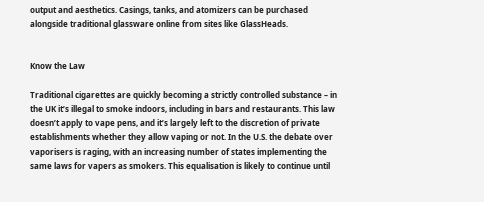output and aesthetics. Casings, tanks, and atomizers can be purchased alongside traditional glassware online from sites like GlassHeads.


Know the Law

Traditional cigarettes are quickly becoming a strictly controlled substance – in the UK it’s illegal to smoke indoors, including in bars and restaurants. This law doesn’t apply to vape pens, and it’s largely left to the discretion of private establishments whether they allow vaping or not. In the U.S. the debate over vaporisers is raging, with an increasing number of states implementing the same laws for vapers as smokers. This equalisation is likely to continue until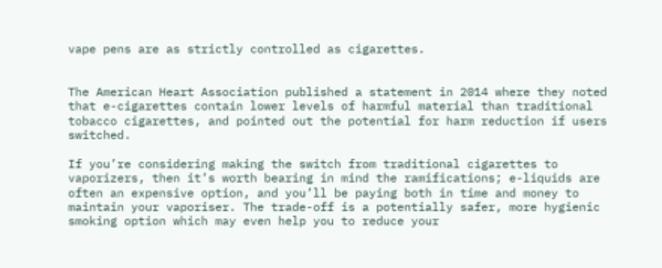vape pens are as strictly controlled as cigarettes.


The American Heart Association published a statement in 2014 where they noted that e-cigarettes contain lower levels of harmful material than traditional tobacco cigarettes, and pointed out the potential for harm reduction if users switched.

If you’re considering making the switch from traditional cigarettes to vaporizers, then it’s worth bearing in mind the ramifications; e-liquids are often an expensive option, and you’ll be paying both in time and money to maintain your vaporiser. The trade-off is a potentially safer, more hygienic smoking option which may even help you to reduce your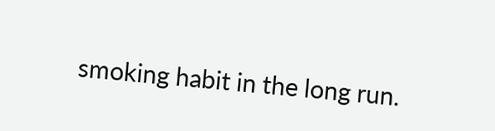smoking habit in the long run.